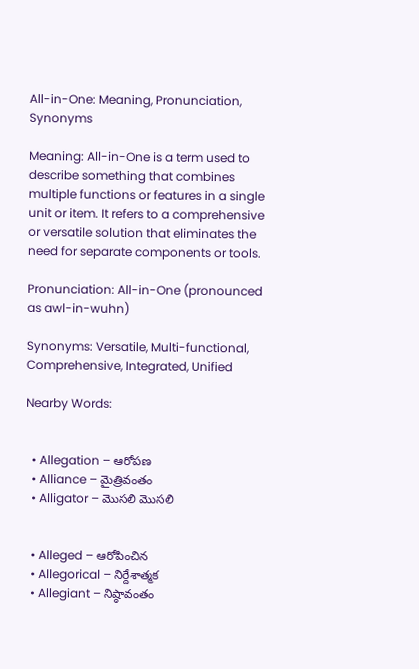All-in-One: Meaning, Pronunciation, Synonyms

Meaning: All-in-One is a term used to describe something that combines multiple functions or features in a single unit or item. It refers to a comprehensive or versatile solution that eliminates the need for separate components or tools.

Pronunciation: All-in-One (pronounced as awl-in-wuhn)

Synonyms: Versatile, Multi-functional, Comprehensive, Integrated, Unified

Nearby Words:


  • Allegation – ఆరోపణ
  • Alliance – మైత్రివంతం
  • Alligator – మొసలి మొసలి


  • Alleged – ఆరోపించిన
  • Allegorical – నిర్దేశాత్మక
  • Allegiant – నిష్ఠావంతం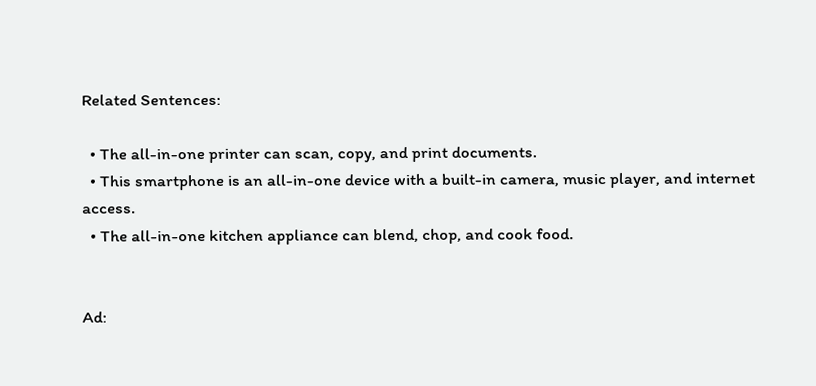Related Sentences:

  • The all-in-one printer can scan, copy, and print documents.
  • This smartphone is an all-in-one device with a built-in camera, music player, and internet access.
  • The all-in-one kitchen appliance can blend, chop, and cook food.


Ad: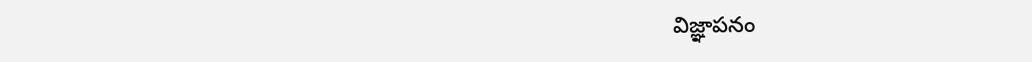విజ్ఞాపనం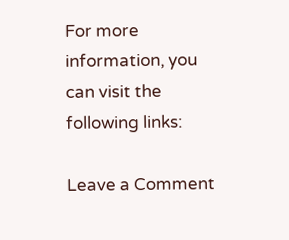For more information, you can visit the following links:

Leave a Comment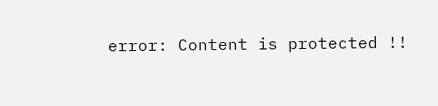error: Content is protected !!